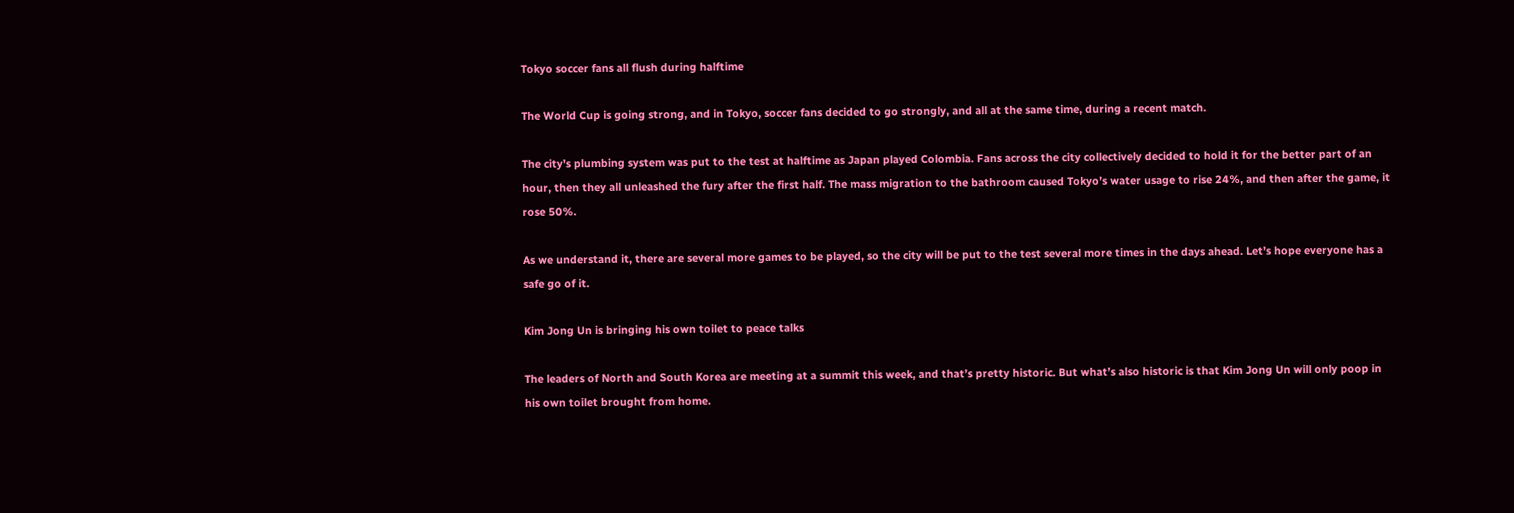Tokyo soccer fans all flush during halftime

The World Cup is going strong, and in Tokyo, soccer fans decided to go strongly, and all at the same time, during a recent match.

The city’s plumbing system was put to the test at halftime as Japan played Colombia. Fans across the city collectively decided to hold it for the better part of an hour, then they all unleashed the fury after the first half. The mass migration to the bathroom caused Tokyo’s water usage to rise 24%, and then after the game, it rose 50%.

As we understand it, there are several more games to be played, so the city will be put to the test several more times in the days ahead. Let’s hope everyone has a safe go of it.

Kim Jong Un is bringing his own toilet to peace talks

The leaders of North and South Korea are meeting at a summit this week, and that’s pretty historic. But what’s also historic is that Kim Jong Un will only poop in his own toilet brought from home.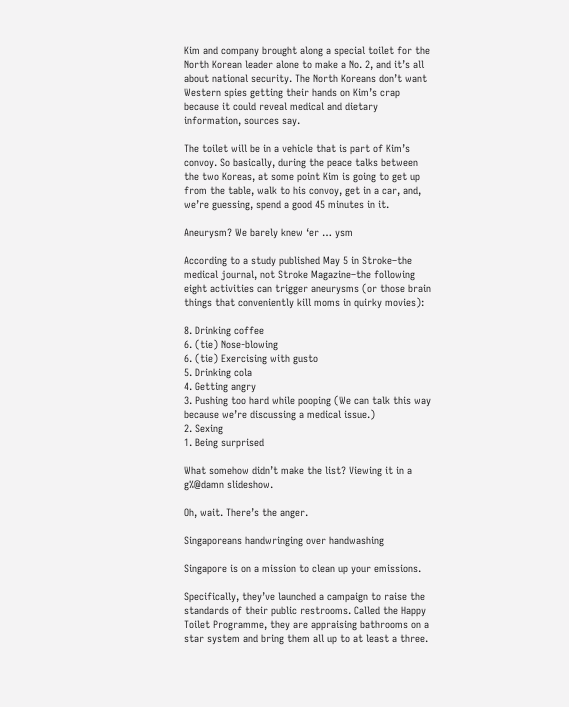Kim and company brought along a special toilet for the North Korean leader alone to make a No. 2, and it’s all about national security. The North Koreans don’t want Western spies getting their hands on Kim’s crap because it could reveal medical and dietary information, sources say.

The toilet will be in a vehicle that is part of Kim’s convoy. So basically, during the peace talks between the two Koreas, at some point Kim is going to get up from the table, walk to his convoy, get in a car, and, we’re guessing, spend a good 45 minutes in it.

Aneurysm? We barely knew ‘er … ysm

According to a study published May 5 in Stroke–the medical journal, not Stroke Magazine–the following eight activities can trigger aneurysms (or those brain things that conveniently kill moms in quirky movies):

8. Drinking coffee
6. (tie) Nose-blowing
6. (tie) Exercising with gusto
5. Drinking cola
4. Getting angry
3. Pushing too hard while pooping (We can talk this way because we’re discussing a medical issue.)
2. Sexing
1. Being surprised

What somehow didn’t make the list? Viewing it in a g%@damn slideshow.

Oh, wait. There’s the anger.

Singaporeans handwringing over handwashing

Singapore is on a mission to clean up your emissions.

Specifically, they’ve launched a campaign to raise the standards of their public restrooms. Called the Happy Toilet Programme, they are appraising bathrooms on a star system and bring them all up to at least a three.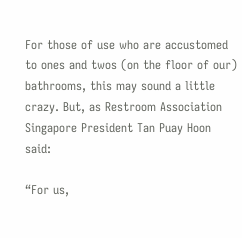For those of use who are accustomed to ones and twos (on the floor of our) bathrooms, this may sound a little crazy. But, as Restroom Association Singapore President Tan Puay Hoon said:

“For us,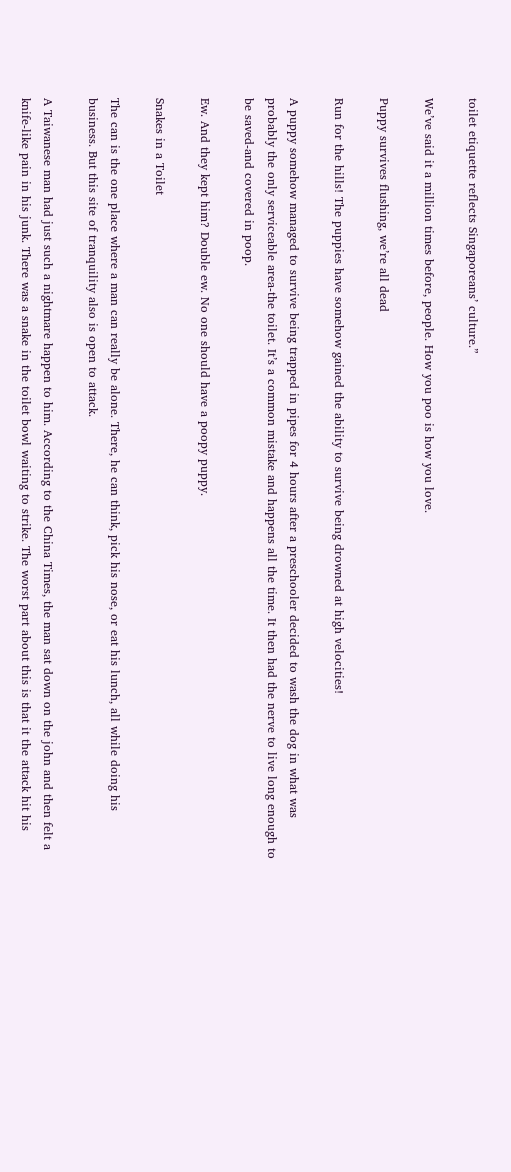toilet etiquette reflects Singaporeans’ culture.”

We’ve said it a million times before, people. How you poo is how you love.

Puppy survives flushing, we’re all dead

Run for the hills! The puppies have somehow gained the ability to survive being drowned at high velocities!

A puppy somehow managed to survive being trapped in pipes for 4 hours after a preschooler decided to wash the dog in what was probably the only serviceable area-the toilet. It’s a common mistake and happens all the time. It then had the nerve to live long enough to be saved-and covered in poop.

Ew. And they kept him? Double ew. No one should have a poopy puppy.

Snakes in a Toilet

The can is the one place where a man can really be alone. There, he can think, pick his nose, or eat his lunch, all while doing his business. But this site of tranquility also is open to attack.

A Taiwanese man had just such a nightmare happen to him. According to the China Times, the man sat down on the john and then felt a knife-like pain in his junk. There was a snake in the toilet bowl waiting to strike. The worst part about this is that it the attack hit his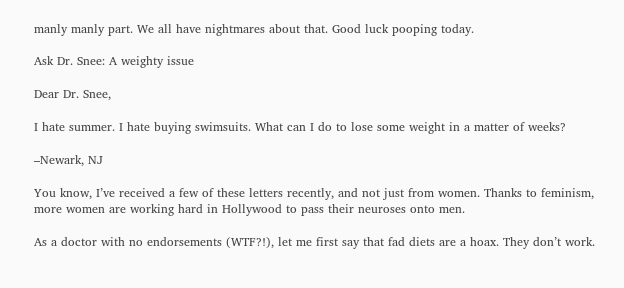manly manly part. We all have nightmares about that. Good luck pooping today.

Ask Dr. Snee: A weighty issue

Dear Dr. Snee,

I hate summer. I hate buying swimsuits. What can I do to lose some weight in a matter of weeks?

–Newark, NJ

You know, I’ve received a few of these letters recently, and not just from women. Thanks to feminism, more women are working hard in Hollywood to pass their neuroses onto men.

As a doctor with no endorsements (WTF?!), let me first say that fad diets are a hoax. They don’t work.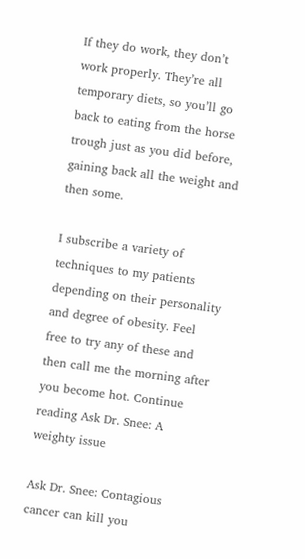If they do work, they don’t work properly. They’re all temporary diets, so you’ll go back to eating from the horse trough just as you did before, gaining back all the weight and then some.

I subscribe a variety of techniques to my patients depending on their personality and degree of obesity. Feel free to try any of these and then call me the morning after you become hot. Continue reading Ask Dr. Snee: A weighty issue

Ask Dr. Snee: Contagious cancer can kill you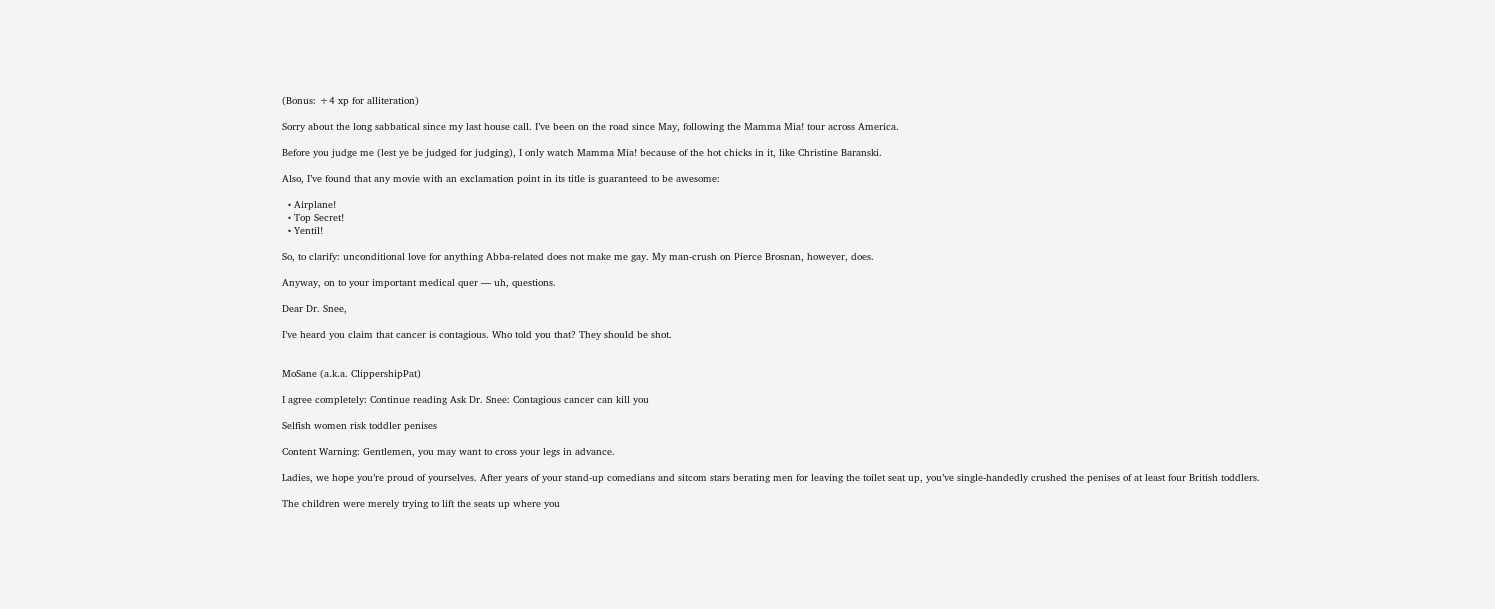(Bonus: +4 xp for alliteration)

Sorry about the long sabbatical since my last house call. I’ve been on the road since May, following the Mamma Mia! tour across America.

Before you judge me (lest ye be judged for judging), I only watch Mamma Mia! because of the hot chicks in it, like Christine Baranski.

Also, I’ve found that any movie with an exclamation point in its title is guaranteed to be awesome:

  • Airplane!
  • Top Secret!
  • Yentil!

So, to clarify: unconditional love for anything Abba-related does not make me gay. My man-crush on Pierce Brosnan, however, does.

Anyway, on to your important medical quer — uh, questions.

Dear Dr. Snee,

I’ve heard you claim that cancer is contagious. Who told you that? They should be shot.


MoSane (a.k.a. ClippershipPat)

I agree completely: Continue reading Ask Dr. Snee: Contagious cancer can kill you

Selfish women risk toddler penises

Content Warning: Gentlemen, you may want to cross your legs in advance.

Ladies, we hope you’re proud of yourselves. After years of your stand-up comedians and sitcom stars berating men for leaving the toilet seat up, you’ve single-handedly crushed the penises of at least four British toddlers.

The children were merely trying to lift the seats up where you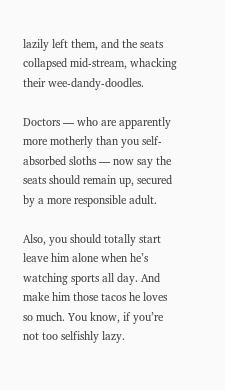lazily left them, and the seats collapsed mid-stream, whacking their wee-dandy-doodles.

Doctors — who are apparently more motherly than you self-absorbed sloths — now say the seats should remain up, secured by a more responsible adult.

Also, you should totally start leave him alone when he’s watching sports all day. And make him those tacos he loves so much. You know, if you’re not too selfishly lazy.